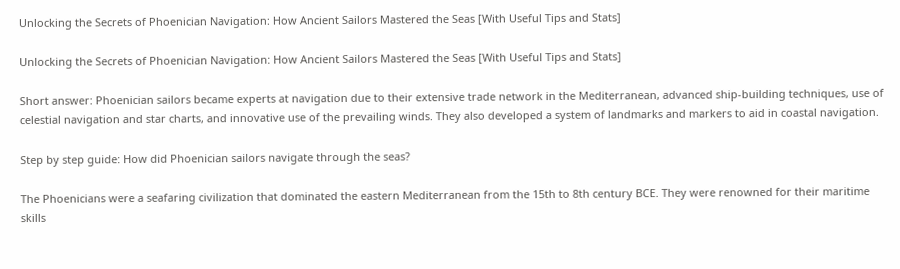Unlocking the Secrets of Phoenician Navigation: How Ancient Sailors Mastered the Seas [With Useful Tips and Stats]

Unlocking the Secrets of Phoenician Navigation: How Ancient Sailors Mastered the Seas [With Useful Tips and Stats]

Short answer: Phoenician sailors became experts at navigation due to their extensive trade network in the Mediterranean, advanced ship-building techniques, use of celestial navigation and star charts, and innovative use of the prevailing winds. They also developed a system of landmarks and markers to aid in coastal navigation.

Step by step guide: How did Phoenician sailors navigate through the seas?

The Phoenicians were a seafaring civilization that dominated the eastern Mediterranean from the 15th to 8th century BCE. They were renowned for their maritime skills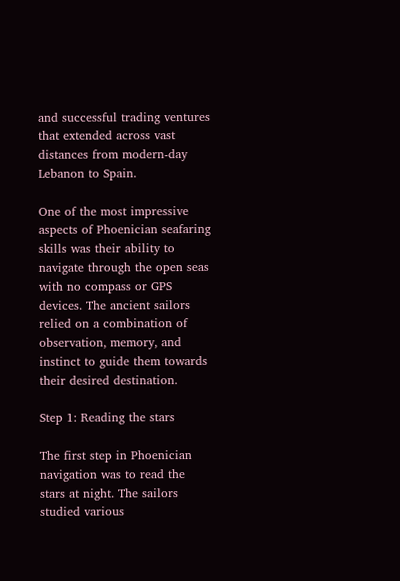and successful trading ventures that extended across vast distances from modern-day Lebanon to Spain.

One of the most impressive aspects of Phoenician seafaring skills was their ability to navigate through the open seas with no compass or GPS devices. The ancient sailors relied on a combination of observation, memory, and instinct to guide them towards their desired destination.

Step 1: Reading the stars

The first step in Phoenician navigation was to read the stars at night. The sailors studied various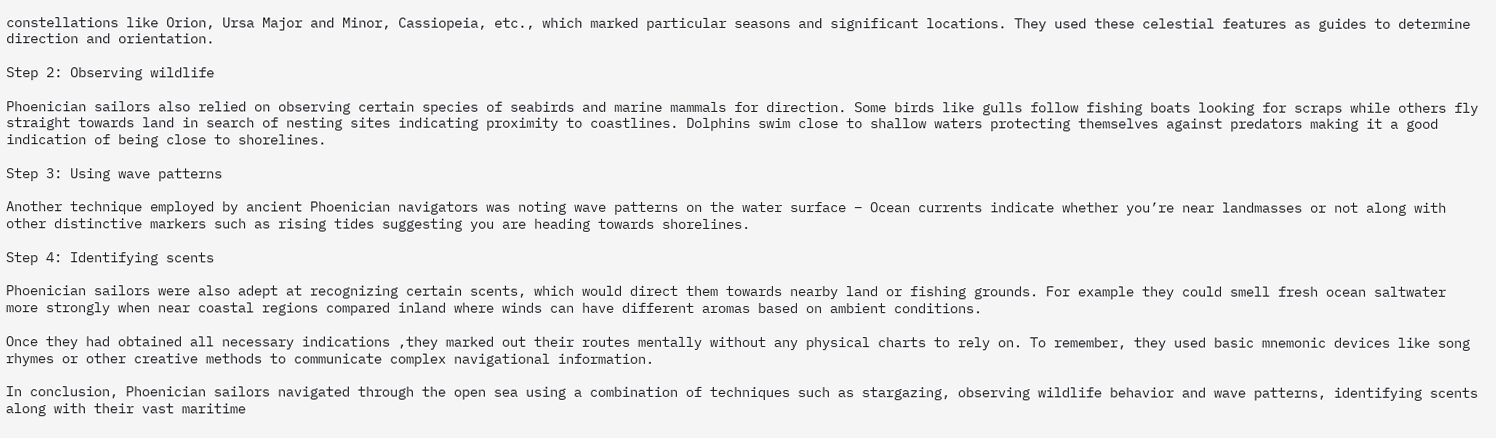constellations like Orion, Ursa Major and Minor, Cassiopeia, etc., which marked particular seasons and significant locations. They used these celestial features as guides to determine direction and orientation.

Step 2: Observing wildlife

Phoenician sailors also relied on observing certain species of seabirds and marine mammals for direction. Some birds like gulls follow fishing boats looking for scraps while others fly straight towards land in search of nesting sites indicating proximity to coastlines. Dolphins swim close to shallow waters protecting themselves against predators making it a good indication of being close to shorelines.

Step 3: Using wave patterns

Another technique employed by ancient Phoenician navigators was noting wave patterns on the water surface – Ocean currents indicate whether you’re near landmasses or not along with other distinctive markers such as rising tides suggesting you are heading towards shorelines.

Step 4: Identifying scents

Phoenician sailors were also adept at recognizing certain scents, which would direct them towards nearby land or fishing grounds. For example they could smell fresh ocean saltwater more strongly when near coastal regions compared inland where winds can have different aromas based on ambient conditions.

Once they had obtained all necessary indications ,they marked out their routes mentally without any physical charts to rely on. To remember, they used basic mnemonic devices like song rhymes or other creative methods to communicate complex navigational information.

In conclusion, Phoenician sailors navigated through the open sea using a combination of techniques such as stargazing, observing wildlife behavior and wave patterns, identifying scents along with their vast maritime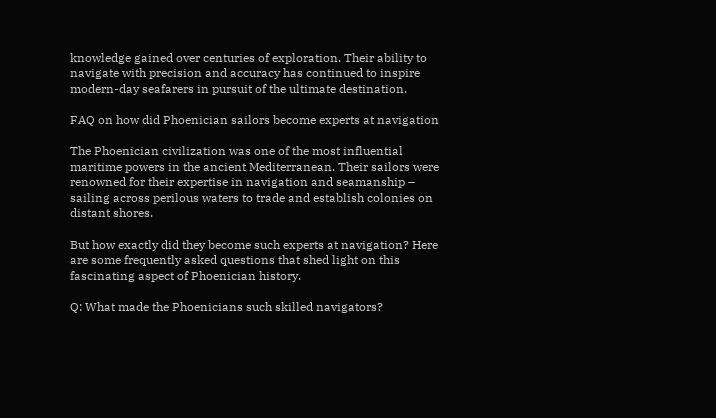knowledge gained over centuries of exploration. Their ability to navigate with precision and accuracy has continued to inspire modern-day seafarers in pursuit of the ultimate destination.

FAQ on how did Phoenician sailors become experts at navigation

The Phoenician civilization was one of the most influential maritime powers in the ancient Mediterranean. Their sailors were renowned for their expertise in navigation and seamanship – sailing across perilous waters to trade and establish colonies on distant shores.

But how exactly did they become such experts at navigation? Here are some frequently asked questions that shed light on this fascinating aspect of Phoenician history.

Q: What made the Phoenicians such skilled navigators?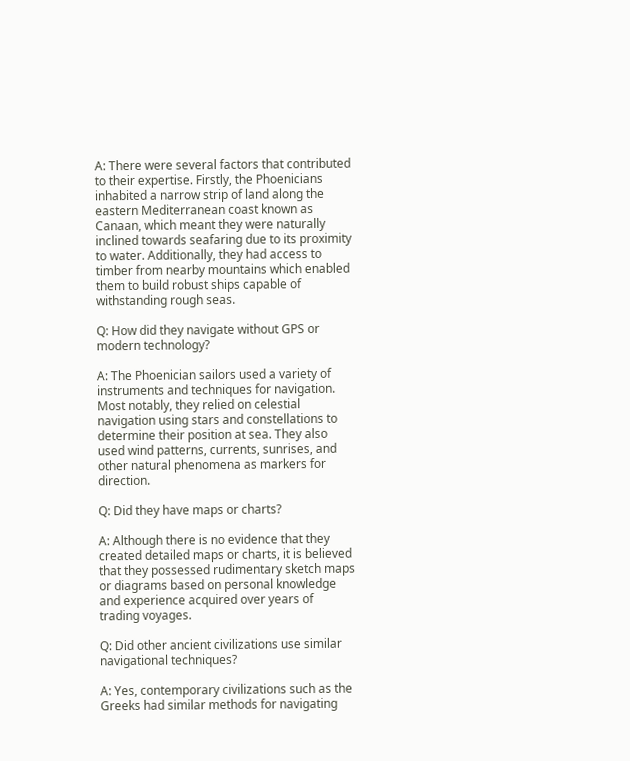A: There were several factors that contributed to their expertise. Firstly, the Phoenicians inhabited a narrow strip of land along the eastern Mediterranean coast known as Canaan, which meant they were naturally inclined towards seafaring due to its proximity to water. Additionally, they had access to timber from nearby mountains which enabled them to build robust ships capable of withstanding rough seas.

Q: How did they navigate without GPS or modern technology?

A: The Phoenician sailors used a variety of instruments and techniques for navigation. Most notably, they relied on celestial navigation using stars and constellations to determine their position at sea. They also used wind patterns, currents, sunrises, and other natural phenomena as markers for direction.

Q: Did they have maps or charts?

A: Although there is no evidence that they created detailed maps or charts, it is believed that they possessed rudimentary sketch maps or diagrams based on personal knowledge and experience acquired over years of trading voyages.

Q: Did other ancient civilizations use similar navigational techniques?

A: Yes, contemporary civilizations such as the Greeks had similar methods for navigating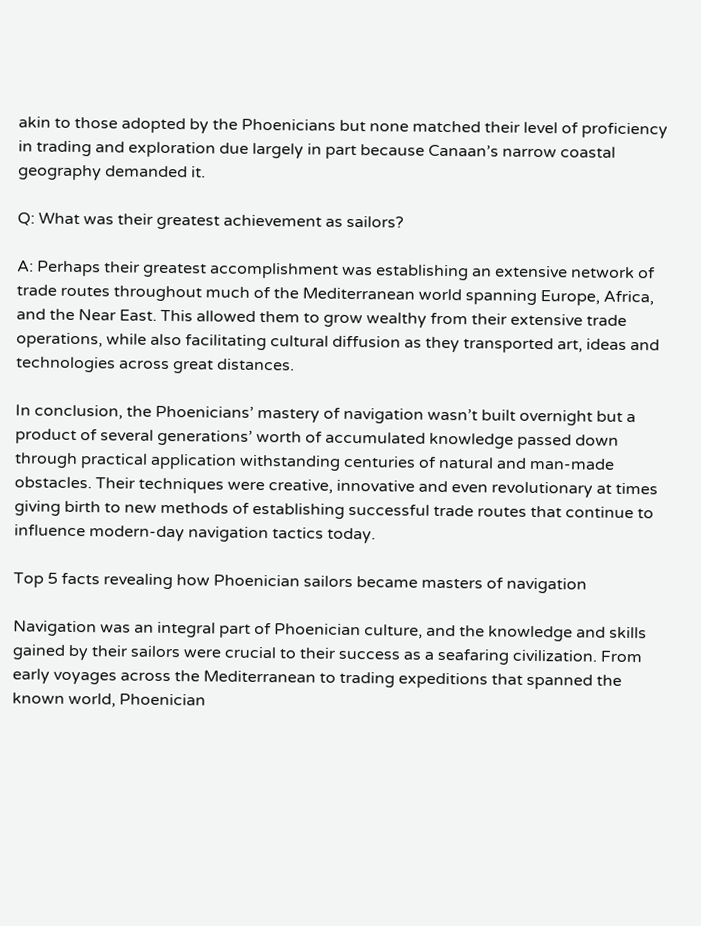akin to those adopted by the Phoenicians but none matched their level of proficiency in trading and exploration due largely in part because Canaan’s narrow coastal geography demanded it.

Q: What was their greatest achievement as sailors?

A: Perhaps their greatest accomplishment was establishing an extensive network of trade routes throughout much of the Mediterranean world spanning Europe, Africa, and the Near East. This allowed them to grow wealthy from their extensive trade operations, while also facilitating cultural diffusion as they transported art, ideas and technologies across great distances.

In conclusion, the Phoenicians’ mastery of navigation wasn’t built overnight but a product of several generations’ worth of accumulated knowledge passed down through practical application withstanding centuries of natural and man-made obstacles. Their techniques were creative, innovative and even revolutionary at times giving birth to new methods of establishing successful trade routes that continue to influence modern-day navigation tactics today.

Top 5 facts revealing how Phoenician sailors became masters of navigation

Navigation was an integral part of Phoenician culture, and the knowledge and skills gained by their sailors were crucial to their success as a seafaring civilization. From early voyages across the Mediterranean to trading expeditions that spanned the known world, Phoenician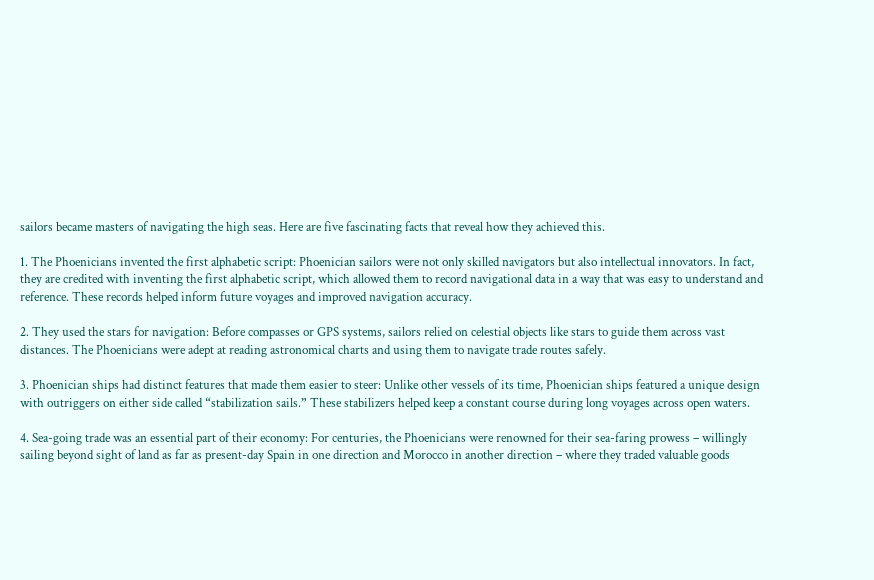sailors became masters of navigating the high seas. Here are five fascinating facts that reveal how they achieved this.

1. The Phoenicians invented the first alphabetic script: Phoenician sailors were not only skilled navigators but also intellectual innovators. In fact, they are credited with inventing the first alphabetic script, which allowed them to record navigational data in a way that was easy to understand and reference. These records helped inform future voyages and improved navigation accuracy.

2. They used the stars for navigation: Before compasses or GPS systems, sailors relied on celestial objects like stars to guide them across vast distances. The Phoenicians were adept at reading astronomical charts and using them to navigate trade routes safely.

3. Phoenician ships had distinct features that made them easier to steer: Unlike other vessels of its time, Phoenician ships featured a unique design with outriggers on either side called “stabilization sails.” These stabilizers helped keep a constant course during long voyages across open waters.

4. Sea-going trade was an essential part of their economy: For centuries, the Phoenicians were renowned for their sea-faring prowess – willingly sailing beyond sight of land as far as present-day Spain in one direction and Morocco in another direction – where they traded valuable goods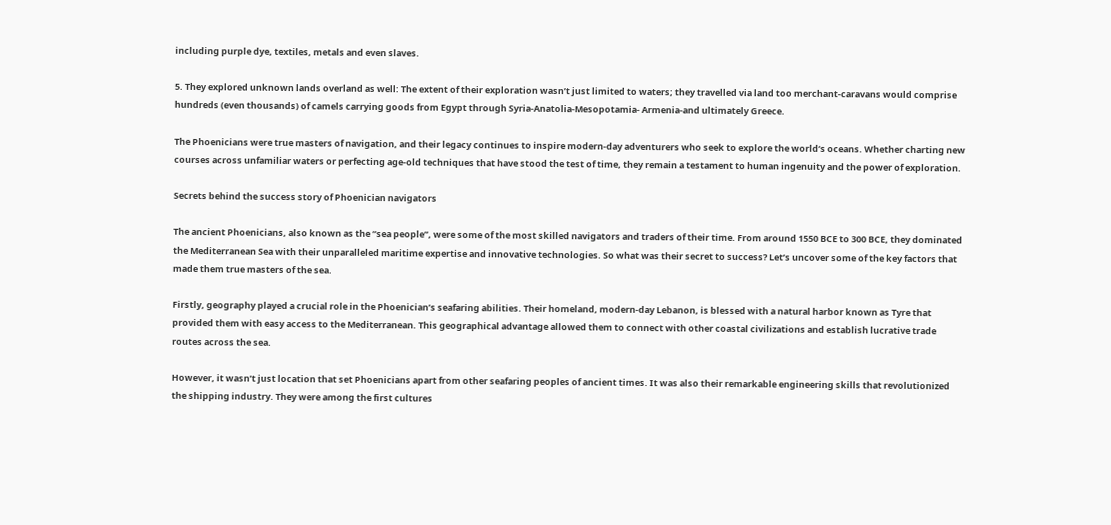including purple dye, textiles, metals and even slaves.

5. They explored unknown lands overland as well: The extent of their exploration wasn’t just limited to waters; they travelled via land too merchant-caravans would comprise hundreds (even thousands) of camels carrying goods from Egypt through Syria-Anatolia-Mesopotamia- Armenia-and ultimately Greece.

The Phoenicians were true masters of navigation, and their legacy continues to inspire modern-day adventurers who seek to explore the world‘s oceans. Whether charting new courses across unfamiliar waters or perfecting age-old techniques that have stood the test of time, they remain a testament to human ingenuity and the power of exploration.

Secrets behind the success story of Phoenician navigators

The ancient Phoenicians, also known as the “sea people”, were some of the most skilled navigators and traders of their time. From around 1550 BCE to 300 BCE, they dominated the Mediterranean Sea with their unparalleled maritime expertise and innovative technologies. So what was their secret to success? Let’s uncover some of the key factors that made them true masters of the sea.

Firstly, geography played a crucial role in the Phoenician’s seafaring abilities. Their homeland, modern-day Lebanon, is blessed with a natural harbor known as Tyre that provided them with easy access to the Mediterranean. This geographical advantage allowed them to connect with other coastal civilizations and establish lucrative trade routes across the sea.

However, it wasn’t just location that set Phoenicians apart from other seafaring peoples of ancient times. It was also their remarkable engineering skills that revolutionized the shipping industry. They were among the first cultures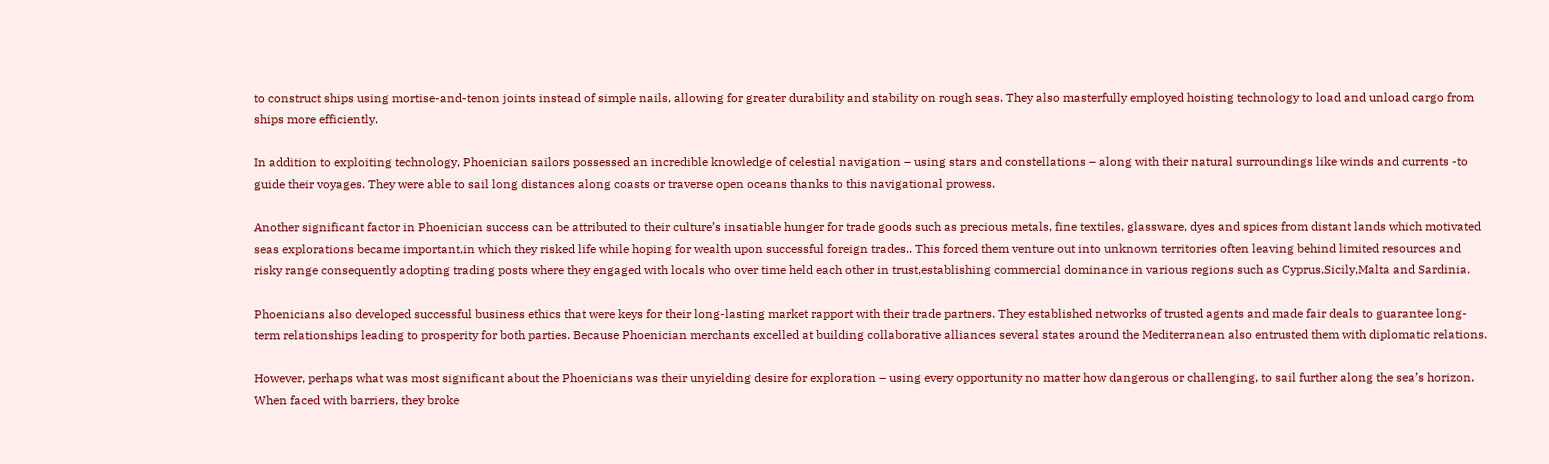to construct ships using mortise-and-tenon joints instead of simple nails, allowing for greater durability and stability on rough seas. They also masterfully employed hoisting technology to load and unload cargo from ships more efficiently.

In addition to exploiting technology, Phoenician sailors possessed an incredible knowledge of celestial navigation – using stars and constellations – along with their natural surroundings like winds and currents -to guide their voyages. They were able to sail long distances along coasts or traverse open oceans thanks to this navigational prowess.

Another significant factor in Phoenician success can be attributed to their culture’s insatiable hunger for trade goods such as precious metals, fine textiles, glassware, dyes and spices from distant lands which motivated seas explorations became important,in which they risked life while hoping for wealth upon successful foreign trades.. This forced them venture out into unknown territories often leaving behind limited resources and risky range consequently adopting trading posts where they engaged with locals who over time held each other in trust,establishing commercial dominance in various regions such as Cyprus,Sicily,Malta and Sardinia.

Phoenicians also developed successful business ethics that were keys for their long-lasting market rapport with their trade partners. They established networks of trusted agents and made fair deals to guarantee long-term relationships leading to prosperity for both parties. Because Phoenician merchants excelled at building collaborative alliances several states around the Mediterranean also entrusted them with diplomatic relations.

However, perhaps what was most significant about the Phoenicians was their unyielding desire for exploration – using every opportunity no matter how dangerous or challenging, to sail further along the sea’s horizon. When faced with barriers, they broke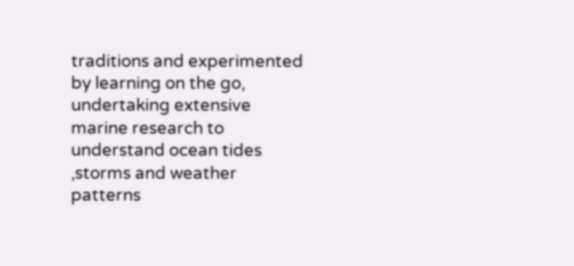traditions and experimented by learning on the go, undertaking extensive marine research to understand ocean tides ,storms and weather patterns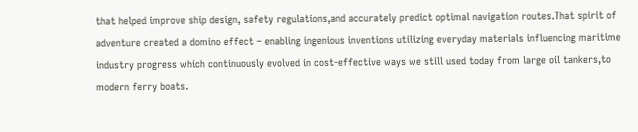that helped improve ship design, safety regulations,and accurately predict optimal navigation routes.That spirit of adventure created a domino effect – enabling ingenious inventions utilizing everyday materials influencing maritime industry progress which continuously evolved in cost-effective ways we still used today from large oil tankers,to modern ferry boats.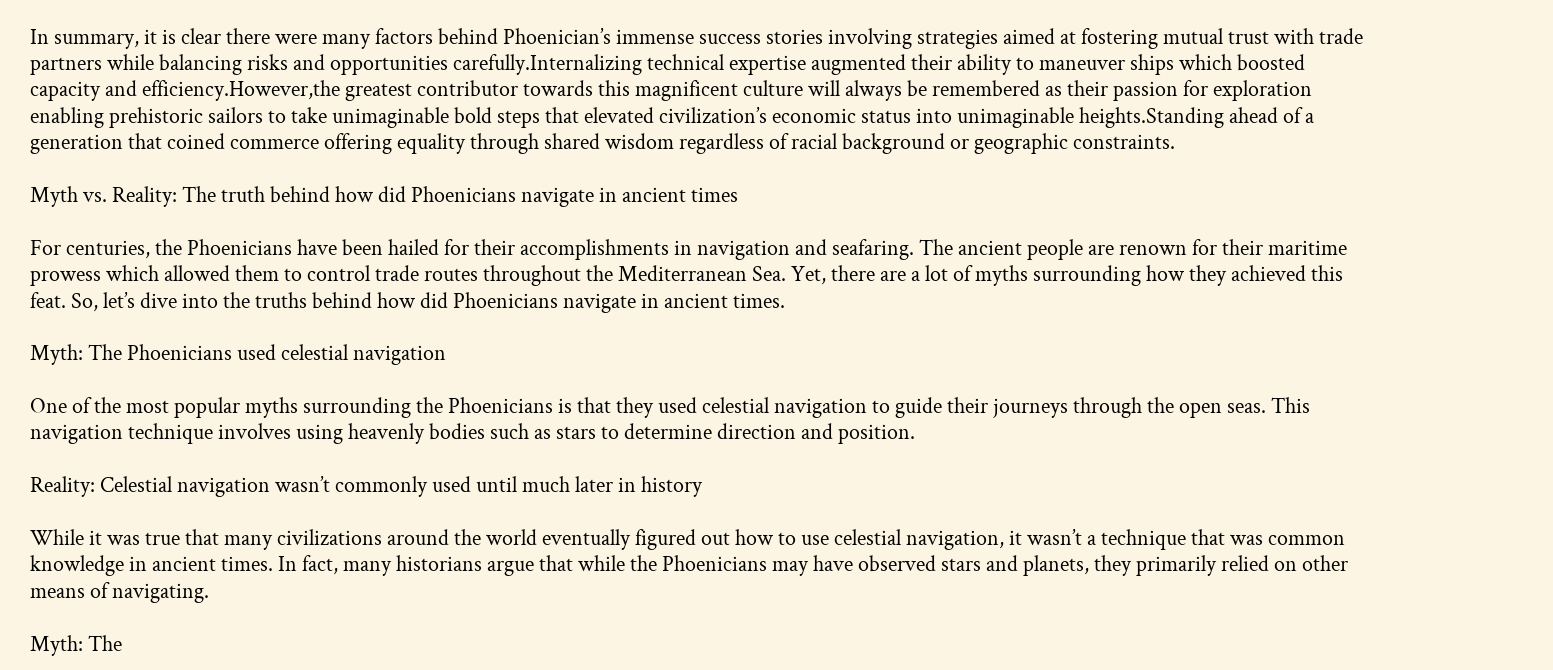In summary, it is clear there were many factors behind Phoenician’s immense success stories involving strategies aimed at fostering mutual trust with trade partners while balancing risks and opportunities carefully.Internalizing technical expertise augmented their ability to maneuver ships which boosted capacity and efficiency.However,the greatest contributor towards this magnificent culture will always be remembered as their passion for exploration enabling prehistoric sailors to take unimaginable bold steps that elevated civilization’s economic status into unimaginable heights.Standing ahead of a generation that coined commerce offering equality through shared wisdom regardless of racial background or geographic constraints.

Myth vs. Reality: The truth behind how did Phoenicians navigate in ancient times

For centuries, the Phoenicians have been hailed for their accomplishments in navigation and seafaring. The ancient people are renown for their maritime prowess which allowed them to control trade routes throughout the Mediterranean Sea. Yet, there are a lot of myths surrounding how they achieved this feat. So, let’s dive into the truths behind how did Phoenicians navigate in ancient times.

Myth: The Phoenicians used celestial navigation

One of the most popular myths surrounding the Phoenicians is that they used celestial navigation to guide their journeys through the open seas. This navigation technique involves using heavenly bodies such as stars to determine direction and position.

Reality: Celestial navigation wasn’t commonly used until much later in history

While it was true that many civilizations around the world eventually figured out how to use celestial navigation, it wasn’t a technique that was common knowledge in ancient times. In fact, many historians argue that while the Phoenicians may have observed stars and planets, they primarily relied on other means of navigating.

Myth: The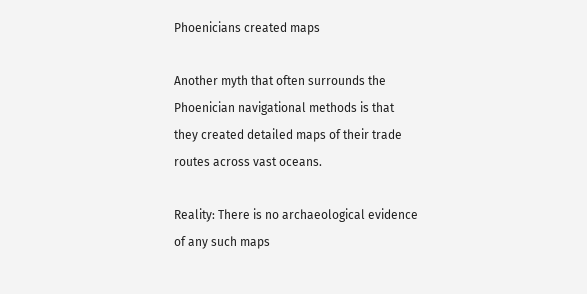Phoenicians created maps

Another myth that often surrounds the Phoenician navigational methods is that they created detailed maps of their trade routes across vast oceans.

Reality: There is no archaeological evidence of any such maps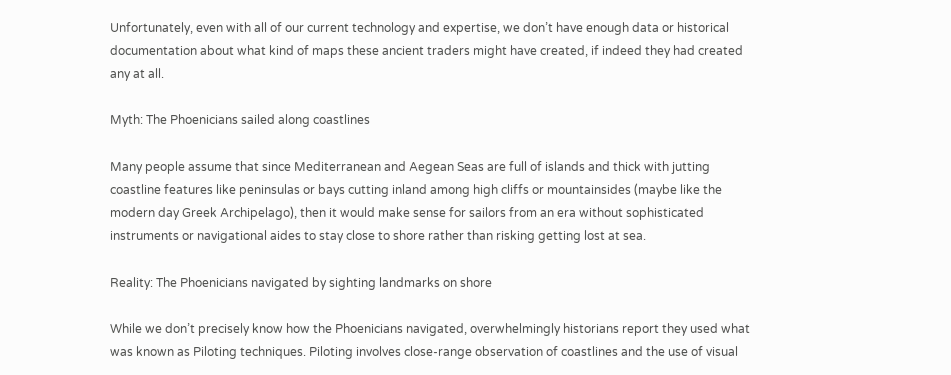Unfortunately, even with all of our current technology and expertise, we don’t have enough data or historical documentation about what kind of maps these ancient traders might have created, if indeed they had created any at all.

Myth: The Phoenicians sailed along coastlines

Many people assume that since Mediterranean and Aegean Seas are full of islands and thick with jutting coastline features like peninsulas or bays cutting inland among high cliffs or mountainsides (maybe like the modern day Greek Archipelago), then it would make sense for sailors from an era without sophisticated instruments or navigational aides to stay close to shore rather than risking getting lost at sea.

Reality: The Phoenicians navigated by sighting landmarks on shore

While we don’t precisely know how the Phoenicians navigated, overwhelmingly historians report they used what was known as Piloting techniques. Piloting involves close-range observation of coastlines and the use of visual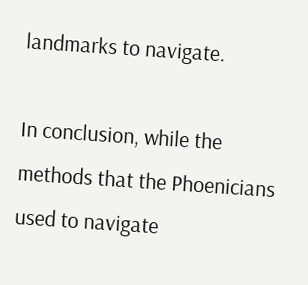landmarks to navigate.

In conclusion, while the methods that the Phoenicians used to navigate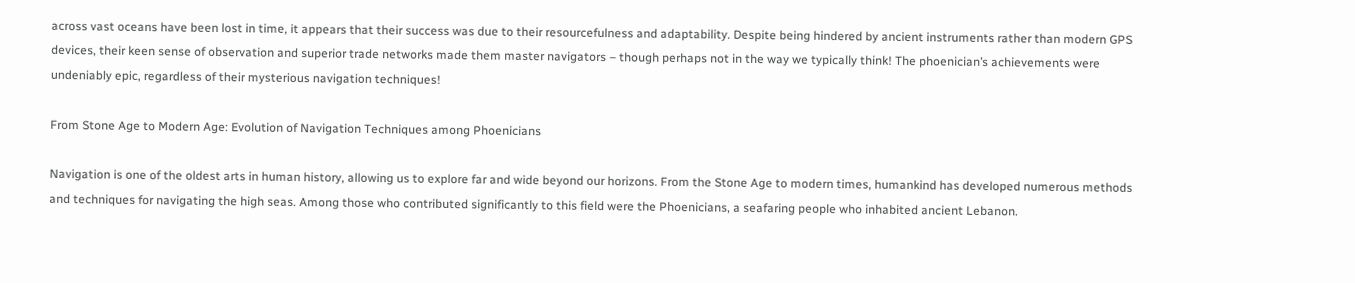across vast oceans have been lost in time, it appears that their success was due to their resourcefulness and adaptability. Despite being hindered by ancient instruments rather than modern GPS devices, their keen sense of observation and superior trade networks made them master navigators – though perhaps not in the way we typically think! The phoenician’s achievements were undeniably epic, regardless of their mysterious navigation techniques!

From Stone Age to Modern Age: Evolution of Navigation Techniques among Phoenicians

Navigation is one of the oldest arts in human history, allowing us to explore far and wide beyond our horizons. From the Stone Age to modern times, humankind has developed numerous methods and techniques for navigating the high seas. Among those who contributed significantly to this field were the Phoenicians, a seafaring people who inhabited ancient Lebanon.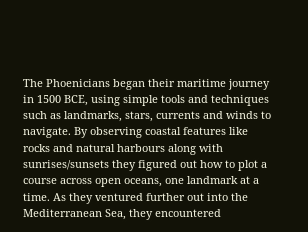The Phoenicians began their maritime journey in 1500 BCE, using simple tools and techniques such as landmarks, stars, currents and winds to navigate. By observing coastal features like rocks and natural harbours along with sunrises/sunsets they figured out how to plot a course across open oceans, one landmark at a time. As they ventured further out into the Mediterranean Sea, they encountered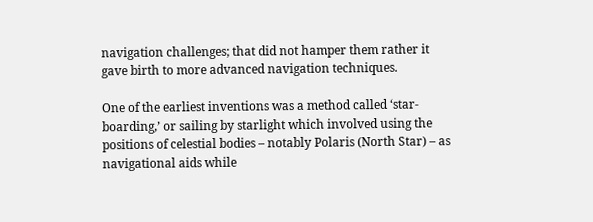navigation challenges; that did not hamper them rather it gave birth to more advanced navigation techniques.

One of the earliest inventions was a method called ‘star-boarding,’ or sailing by starlight which involved using the positions of celestial bodies – notably Polaris (North Star) – as navigational aids while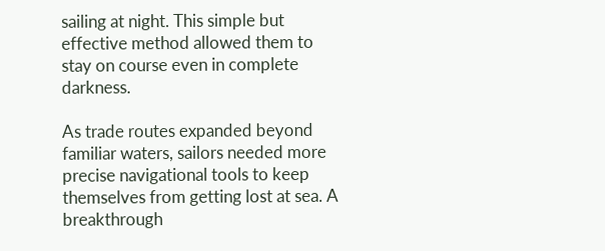sailing at night. This simple but effective method allowed them to stay on course even in complete darkness.

As trade routes expanded beyond familiar waters, sailors needed more precise navigational tools to keep themselves from getting lost at sea. A breakthrough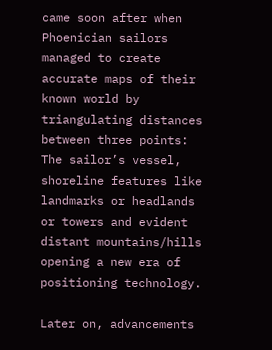came soon after when Phoenician sailors managed to create accurate maps of their known world by triangulating distances between three points: The sailor’s vessel, shoreline features like landmarks or headlands or towers and evident distant mountains/hills opening a new era of positioning technology.

Later on, advancements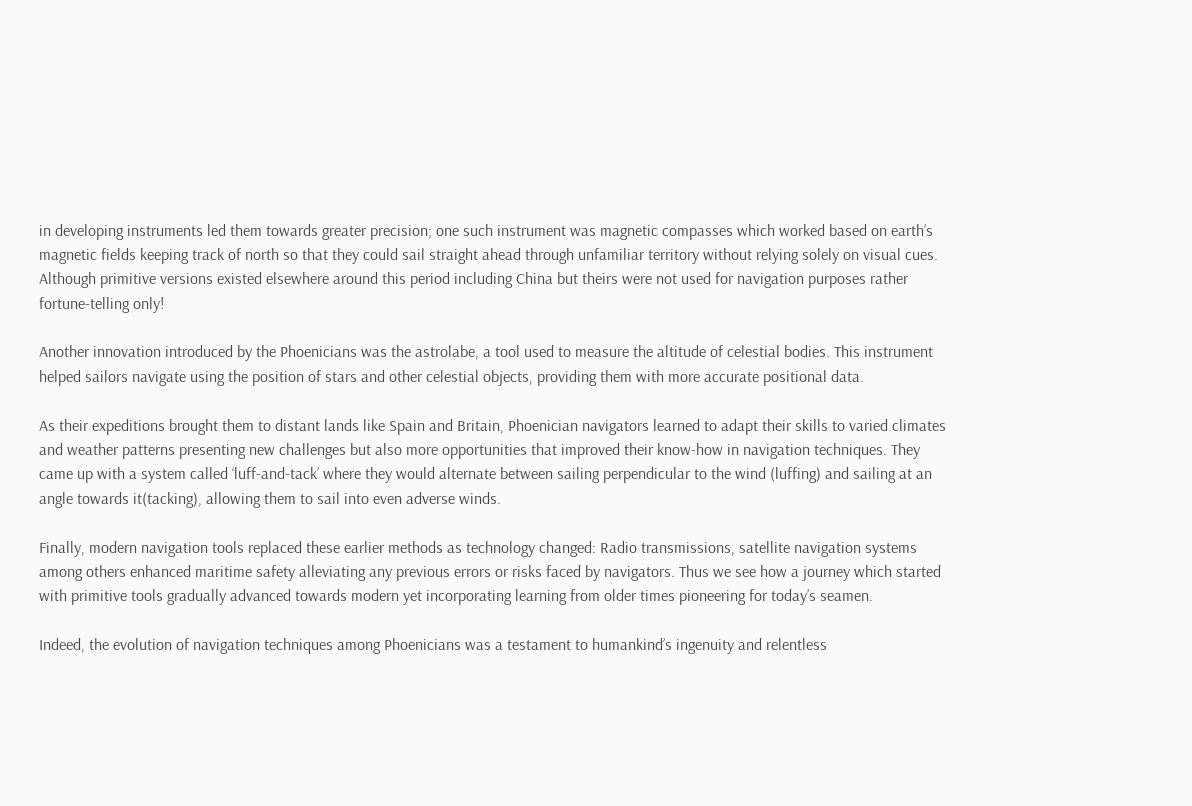in developing instruments led them towards greater precision; one such instrument was magnetic compasses which worked based on earth’s magnetic fields keeping track of north so that they could sail straight ahead through unfamiliar territory without relying solely on visual cues. Although primitive versions existed elsewhere around this period including China but theirs were not used for navigation purposes rather fortune-telling only!

Another innovation introduced by the Phoenicians was the astrolabe, a tool used to measure the altitude of celestial bodies. This instrument helped sailors navigate using the position of stars and other celestial objects, providing them with more accurate positional data.

As their expeditions brought them to distant lands like Spain and Britain, Phoenician navigators learned to adapt their skills to varied climates and weather patterns presenting new challenges but also more opportunities that improved their know-how in navigation techniques. They came up with a system called ‘luff-and-tack’ where they would alternate between sailing perpendicular to the wind (luffing) and sailing at an angle towards it(tacking), allowing them to sail into even adverse winds.

Finally, modern navigation tools replaced these earlier methods as technology changed: Radio transmissions, satellite navigation systems among others enhanced maritime safety alleviating any previous errors or risks faced by navigators. Thus we see how a journey which started with primitive tools gradually advanced towards modern yet incorporating learning from older times pioneering for today’s seamen.

Indeed, the evolution of navigation techniques among Phoenicians was a testament to humankind’s ingenuity and relentless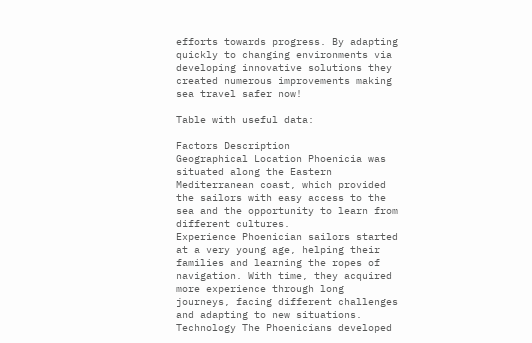efforts towards progress. By adapting quickly to changing environments via developing innovative solutions they created numerous improvements making sea travel safer now!

Table with useful data:

Factors Description
Geographical Location Phoenicia was situated along the Eastern Mediterranean coast, which provided the sailors with easy access to the sea and the opportunity to learn from different cultures.
Experience Phoenician sailors started at a very young age, helping their families and learning the ropes of navigation. With time, they acquired more experience through long journeys, facing different challenges and adapting to new situations.
Technology The Phoenicians developed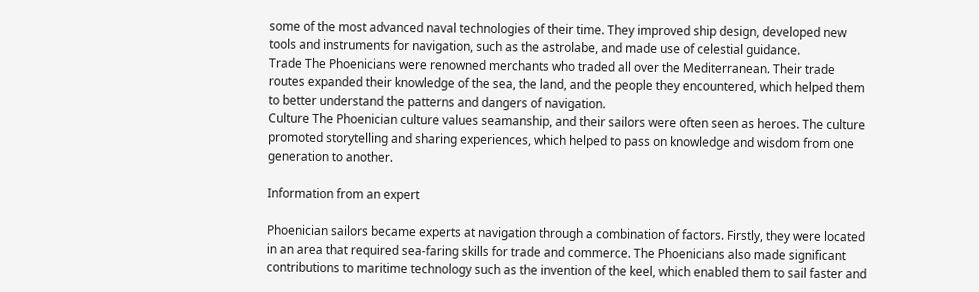some of the most advanced naval technologies of their time. They improved ship design, developed new tools and instruments for navigation, such as the astrolabe, and made use of celestial guidance.
Trade The Phoenicians were renowned merchants who traded all over the Mediterranean. Their trade routes expanded their knowledge of the sea, the land, and the people they encountered, which helped them to better understand the patterns and dangers of navigation.
Culture The Phoenician culture values seamanship, and their sailors were often seen as heroes. The culture promoted storytelling and sharing experiences, which helped to pass on knowledge and wisdom from one generation to another.

Information from an expert

Phoenician sailors became experts at navigation through a combination of factors. Firstly, they were located in an area that required sea-faring skills for trade and commerce. The Phoenicians also made significant contributions to maritime technology such as the invention of the keel, which enabled them to sail faster and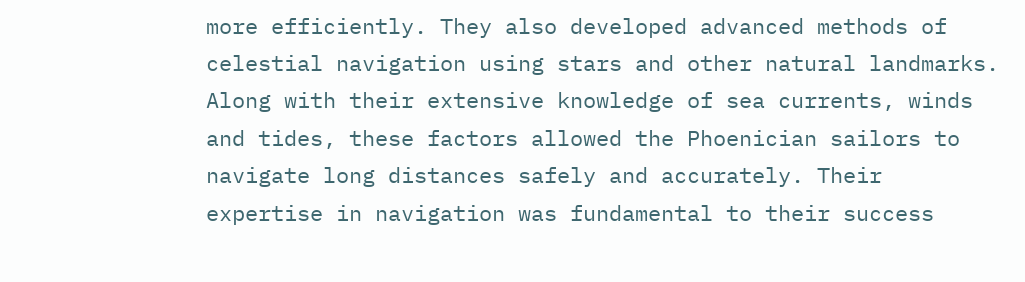more efficiently. They also developed advanced methods of celestial navigation using stars and other natural landmarks. Along with their extensive knowledge of sea currents, winds and tides, these factors allowed the Phoenician sailors to navigate long distances safely and accurately. Their expertise in navigation was fundamental to their success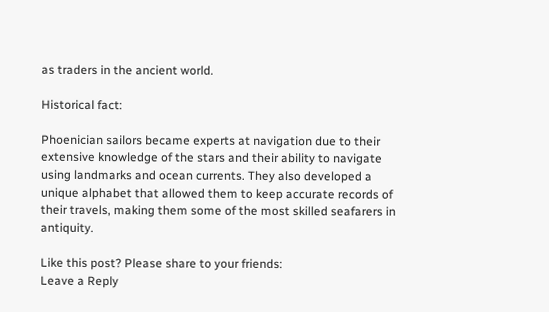as traders in the ancient world.

Historical fact:

Phoenician sailors became experts at navigation due to their extensive knowledge of the stars and their ability to navigate using landmarks and ocean currents. They also developed a unique alphabet that allowed them to keep accurate records of their travels, making them some of the most skilled seafarers in antiquity.

Like this post? Please share to your friends:
Leave a Reply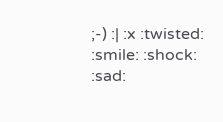;-) :| :x :twisted: :smile: :shock: :sad: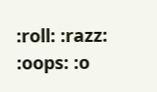:roll: :razz: :oops: :o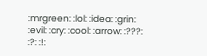:mrgreen: :lol: :idea: :grin: :evil: :cry: :cool: :arrow: :???: :?: :!: